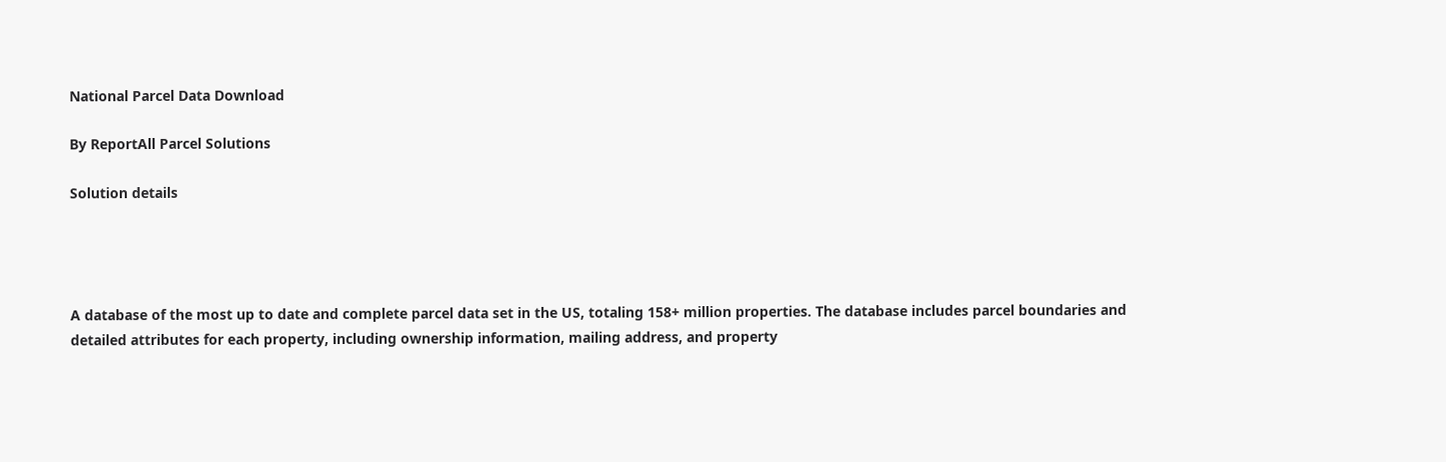National Parcel Data Download

By ReportAll Parcel Solutions

Solution details




A database of the most up to date and complete parcel data set in the US, totaling 158+ million properties. The database includes parcel boundaries and detailed attributes for each property, including ownership information, mailing address, and property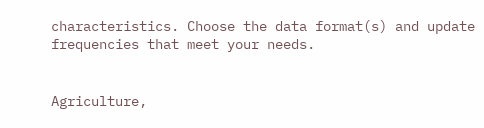characteristics. Choose the data format(s) and update frequencies that meet your needs.


Agriculture,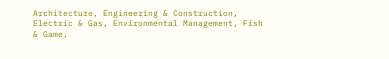Architecture, Engineering & Construction, Electric & Gas, Environmental Management, Fish & Game,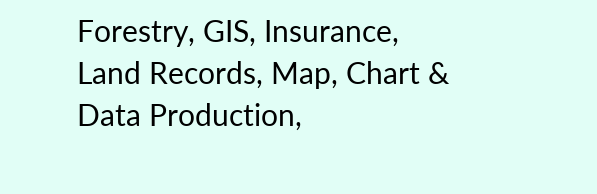Forestry, GIS, Insurance, Land Records, Map, Chart & Data Production,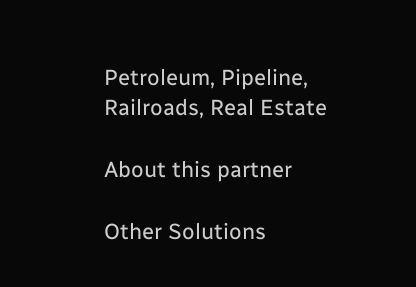Petroleum, Pipeline, Railroads, Real Estate

About this partner

Other Solutions